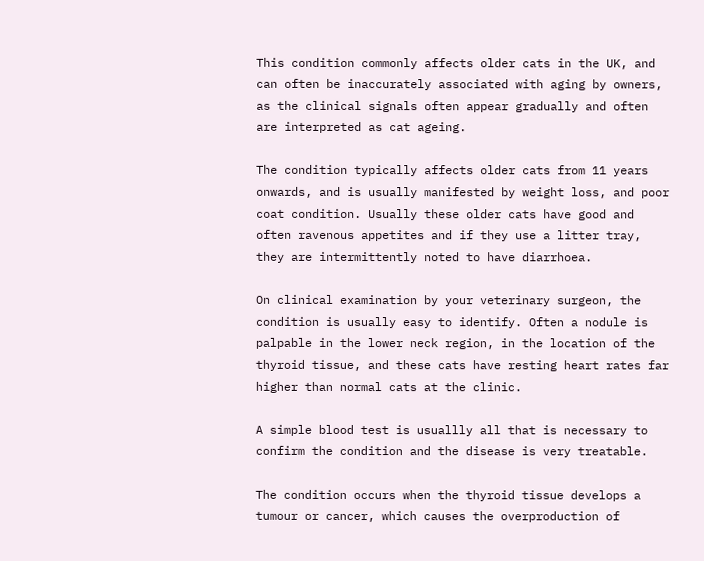This condition commonly affects older cats in the UK, and can often be inaccurately associated with aging by owners, as the clinical signals often appear gradually and often are interpreted as cat ageing.

The condition typically affects older cats from 11 years onwards, and is usually manifested by weight loss, and poor coat condition. Usually these older cats have good and often ravenous appetites and if they use a litter tray, they are intermittently noted to have diarrhoea.

On clinical examination by your veterinary surgeon, the condition is usually easy to identify. Often a nodule is palpable in the lower neck region, in the location of the thyroid tissue, and these cats have resting heart rates far higher than normal cats at the clinic.

A simple blood test is usuallly all that is necessary to confirm the condition and the disease is very treatable.

The condition occurs when the thyroid tissue develops a tumour or cancer, which causes the overproduction of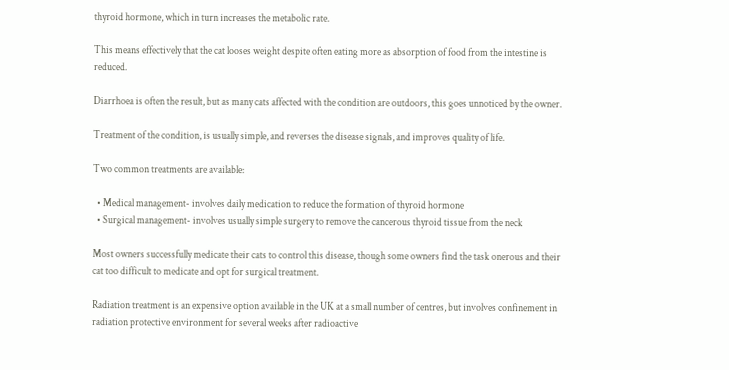thyroid hormone, which in turn increases the metabolic rate.

This means effectively that the cat looses weight despite often eating more as absorption of food from the intestine is reduced.

Diarrhoea is often the result, but as many cats affected with the condition are outdoors, this goes unnoticed by the owner.

Treatment of the condition, is usually simple, and reverses the disease signals, and improves quality of life.

Two common treatments are available:

  • Medical management- involves daily medication to reduce the formation of thyroid hormone
  • Surgical management- involves usually simple surgery to remove the cancerous thyroid tissue from the neck

Most owners successfully medicate their cats to control this disease, though some owners find the task onerous and their cat too difficult to medicate and opt for surgical treatment.

Radiation treatment is an expensive option available in the UK at a small number of centres, but involves confinement in radiation protective environment for several weeks after radioactive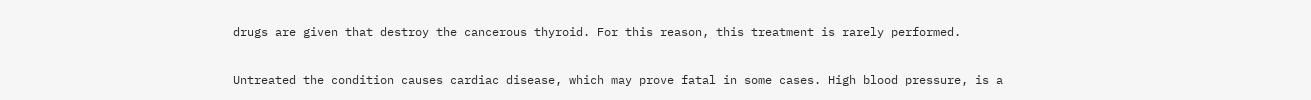drugs are given that destroy the cancerous thyroid. For this reason, this treatment is rarely performed.

Untreated the condition causes cardiac disease, which may prove fatal in some cases. High blood pressure, is a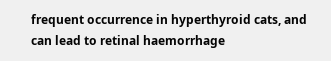frequent occurrence in hyperthyroid cats, and can lead to retinal haemorrhage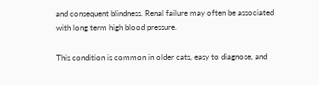and consequent blindness. Renal failure may often be associated with long term high blood pressure.

This condition is common in older cats, easy to diagnose, and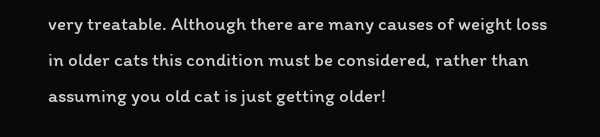very treatable. Although there are many causes of weight loss in older cats this condition must be considered, rather than assuming you old cat is just getting older!